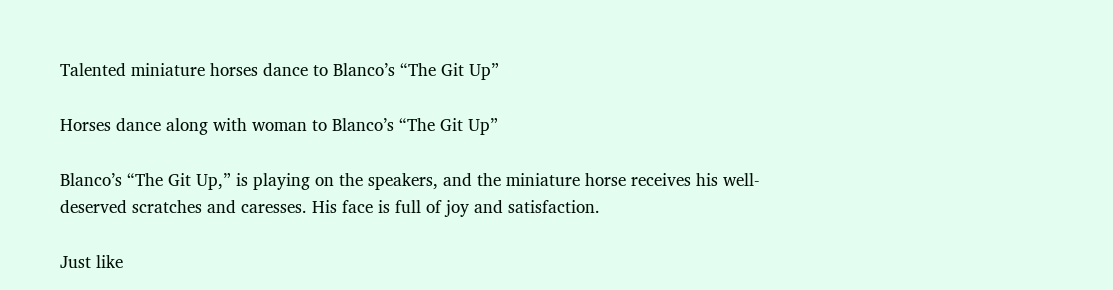Talented miniature horses dance to Blanco’s “The Git Up”

Horses dance along with woman to Blanco’s “The Git Up”

Blanco’s “The Git Up,” is playing on the speakers, and the miniature horse receives his well-deserved scratches and caresses. His face is full of joy and satisfaction.

Just like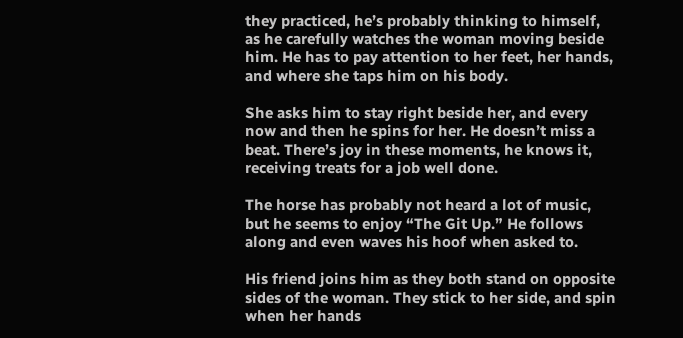they practiced, he’s probably thinking to himself, as he carefully watches the woman moving beside him. He has to pay attention to her feet, her hands, and where she taps him on his body.

She asks him to stay right beside her, and every now and then he spins for her. He doesn’t miss a beat. There’s joy in these moments, he knows it, receiving treats for a job well done.

The horse has probably not heard a lot of music, but he seems to enjoy “The Git Up.” He follows along and even waves his hoof when asked to.

His friend joins him as they both stand on opposite sides of the woman. They stick to her side, and spin when her hands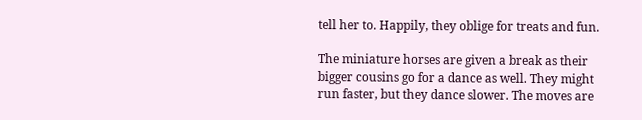tell her to. Happily, they oblige for treats and fun.

The miniature horses are given a break as their bigger cousins go for a dance as well. They might run faster, but they dance slower. The moves are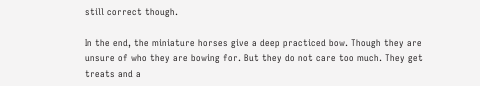still correct though.

In the end, the miniature horses give a deep practiced bow. Though they are unsure of who they are bowing for. But they do not care too much. They get treats and a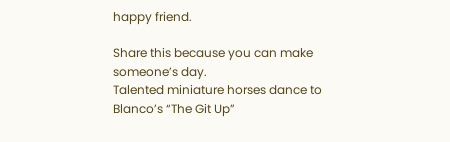happy friend.

Share this because you can make someone’s day.
Talented miniature horses dance to Blanco’s “The Git Up”